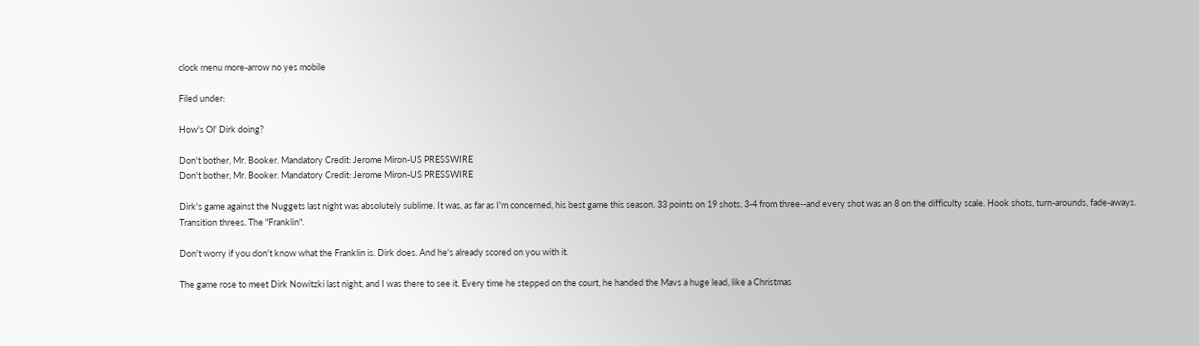clock menu more-arrow no yes mobile

Filed under:

How's Ol' Dirk doing?

Don't bother, Mr. Booker. Mandatory Credit: Jerome Miron-US PRESSWIRE
Don't bother, Mr. Booker. Mandatory Credit: Jerome Miron-US PRESSWIRE

Dirk's game against the Nuggets last night was absolutely sublime. It was, as far as I'm concerned, his best game this season. 33 points on 19 shots, 3-4 from three--and every shot was an 8 on the difficulty scale. Hook shots, turn-arounds, fade-aways. Transition threes. The "Franklin".

Don't worry if you don't know what the Franklin is. Dirk does. And he's already scored on you with it.

The game rose to meet Dirk Nowitzki last night, and I was there to see it. Every time he stepped on the court, he handed the Mavs a huge lead, like a Christmas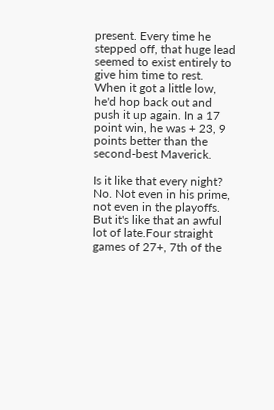present. Every time he stepped off, that huge lead seemed to exist entirely to give him time to rest. When it got a little low, he'd hop back out and push it up again. In a 17 point win, he was + 23, 9 points better than the second-best Maverick.

Is it like that every night? No. Not even in his prime, not even in the playoffs. But it's like that an awful lot of late.Four straight games of 27+, 7th of the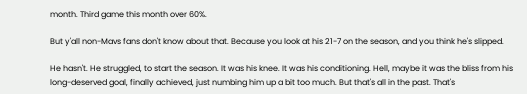month. Third game this month over 60%.

But y'all non-Mavs fans don't know about that. Because you look at his 21-7 on the season, and you think he's slipped.

He hasn't. He struggled, to start the season. It was his knee. It was his conditioning. Hell, maybe it was the bliss from his long-deserved goal, finally achieved, just numbing him up a bit too much. But that's all in the past. That's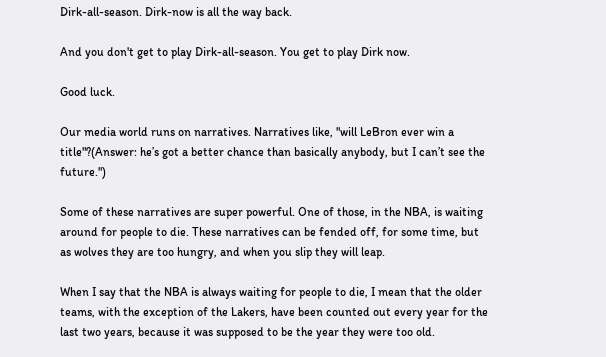Dirk-all-season. Dirk-now is all the way back.

And you don't get to play Dirk-all-season. You get to play Dirk now.

Good luck.

Our media world runs on narratives. Narratives like, "will LeBron ever win a title"?(Answer: he’s got a better chance than basically anybody, but I can’t see the future.")

Some of these narratives are super powerful. One of those, in the NBA, is waiting around for people to die. These narratives can be fended off, for some time, but as wolves they are too hungry, and when you slip they will leap.

When I say that the NBA is always waiting for people to die, I mean that the older teams, with the exception of the Lakers, have been counted out every year for the last two years, because it was supposed to be the year they were too old.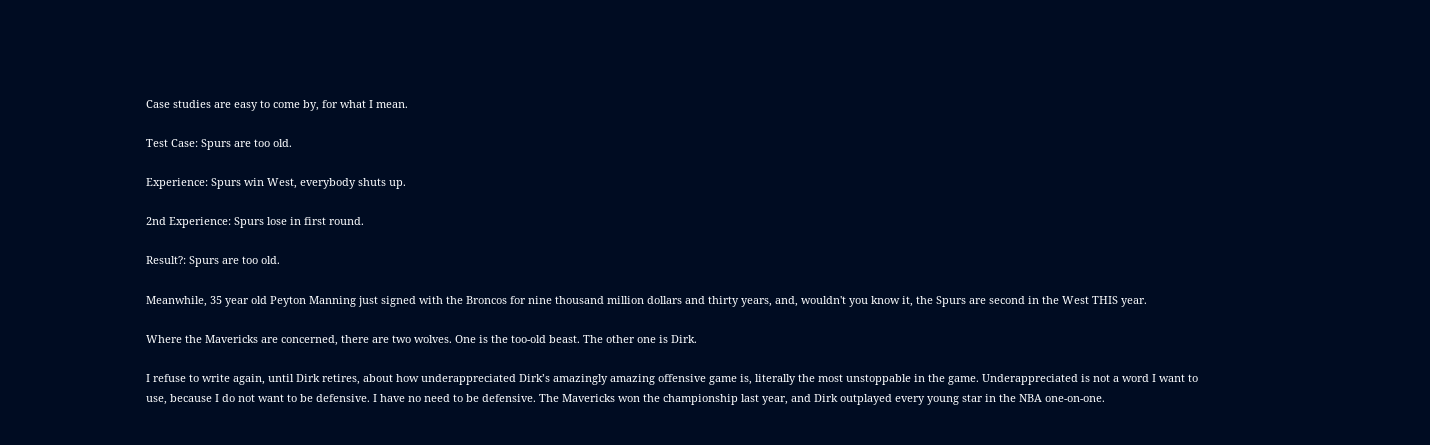Case studies are easy to come by, for what I mean.

Test Case: Spurs are too old.

Experience: Spurs win West, everybody shuts up.

2nd Experience: Spurs lose in first round.

Result?: Spurs are too old.

Meanwhile, 35 year old Peyton Manning just signed with the Broncos for nine thousand million dollars and thirty years, and, wouldn't you know it, the Spurs are second in the West THIS year.

Where the Mavericks are concerned, there are two wolves. One is the too-old beast. The other one is Dirk.

I refuse to write again, until Dirk retires, about how underappreciated Dirk’s amazingly amazing offensive game is, literally the most unstoppable in the game. Underappreciated is not a word I want to use, because I do not want to be defensive. I have no need to be defensive. The Mavericks won the championship last year, and Dirk outplayed every young star in the NBA one-on-one.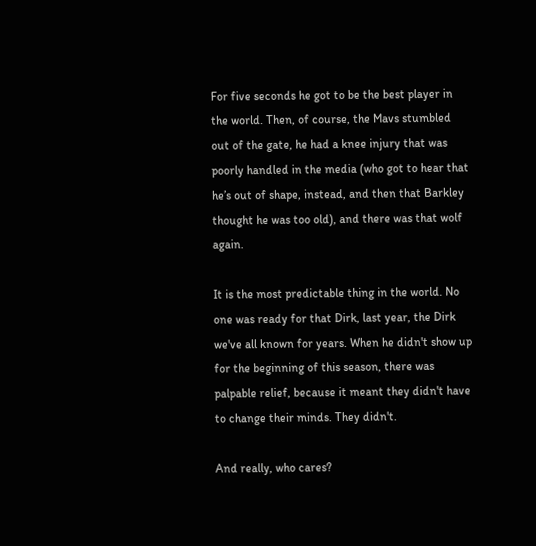For five seconds he got to be the best player in the world. Then, of course, the Mavs stumbled out of the gate, he had a knee injury that was poorly handled in the media (who got to hear that he’s out of shape, instead, and then that Barkley thought he was too old), and there was that wolf again.

It is the most predictable thing in the world. No one was ready for that Dirk, last year, the Dirk we've all known for years. When he didn't show up for the beginning of this season, there was palpable relief, because it meant they didn't have to change their minds. They didn't.

And really, who cares?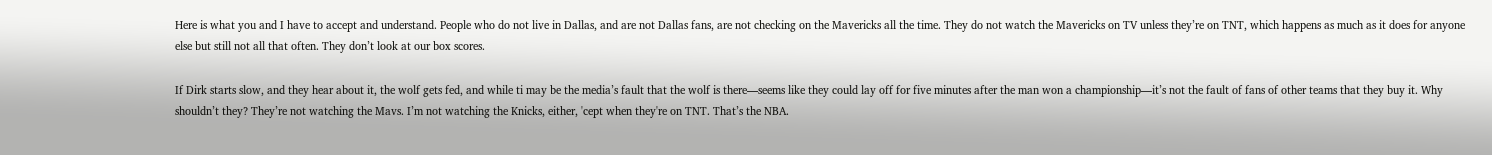Here is what you and I have to accept and understand. People who do not live in Dallas, and are not Dallas fans, are not checking on the Mavericks all the time. They do not watch the Mavericks on TV unless they’re on TNT, which happens as much as it does for anyone else but still not all that often. They don’t look at our box scores.

If Dirk starts slow, and they hear about it, the wolf gets fed, and while ti may be the media’s fault that the wolf is there—seems like they could lay off for five minutes after the man won a championship—it’s not the fault of fans of other teams that they buy it. Why shouldn’t they? They’re not watching the Mavs. I’m not watching the Knicks, either, 'cept when they're on TNT. That’s the NBA.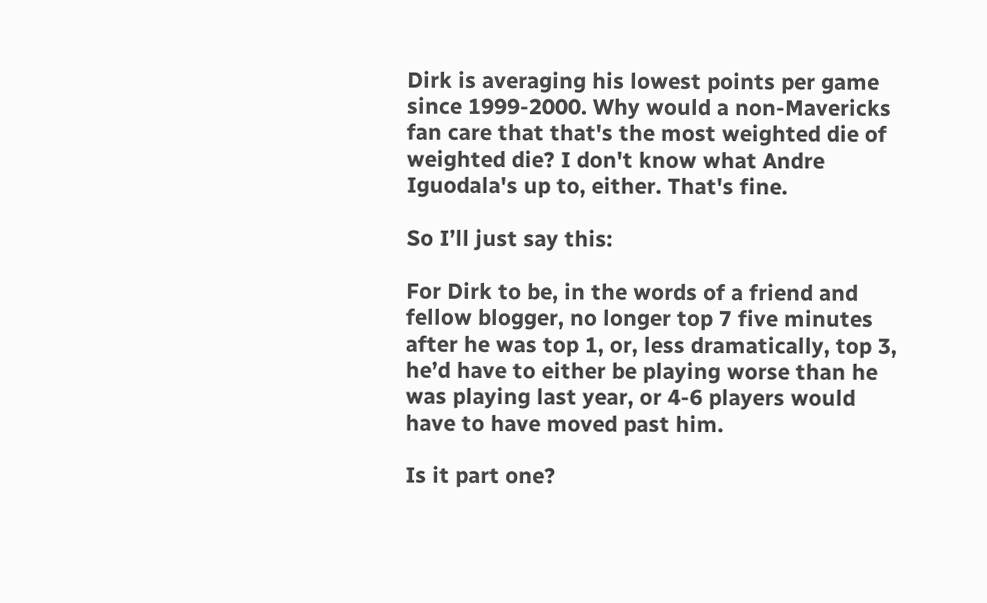Dirk is averaging his lowest points per game since 1999-2000. Why would a non-Mavericks fan care that that's the most weighted die of weighted die? I don't know what Andre Iguodala's up to, either. That's fine.

So I’ll just say this:

For Dirk to be, in the words of a friend and fellow blogger, no longer top 7 five minutes after he was top 1, or, less dramatically, top 3, he’d have to either be playing worse than he was playing last year, or 4-6 players would have to have moved past him.

Is it part one?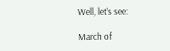Well, let’s see:

March of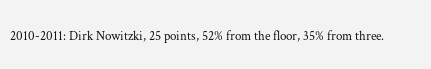2010-2011: Dirk Nowitzki, 25 points, 52% from the floor, 35% from three.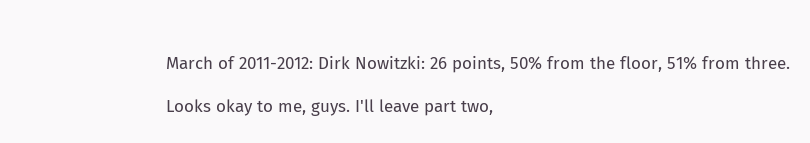March of 2011-2012: Dirk Nowitzki: 26 points, 50% from the floor, 51% from three.

Looks okay to me, guys. I'll leave part two,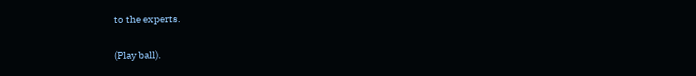to the experts.

(Play ball).